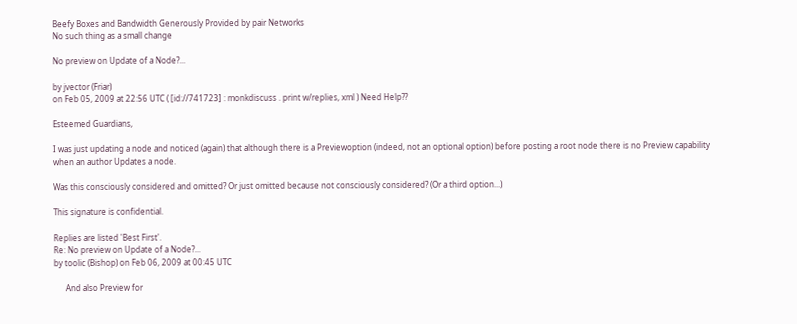Beefy Boxes and Bandwidth Generously Provided by pair Networks
No such thing as a small change

No preview on Update of a Node?...

by jvector (Friar)
on Feb 05, 2009 at 22:56 UTC ( [id://741723] : monkdiscuss . print w/replies, xml ) Need Help??

Esteemed Guardians,

I was just updating a node and noticed (again) that although there is a Previewoption (indeed, not an optional option) before posting a root node there is no Preview capability when an author Updates a node.

Was this consciously considered and omitted? Or just omitted because not consciously considered? (Or a third option...)

This signature is confidential.

Replies are listed 'Best First'.
Re: No preview on Update of a Node?...
by toolic (Bishop) on Feb 06, 2009 at 00:45 UTC

      And also Preview for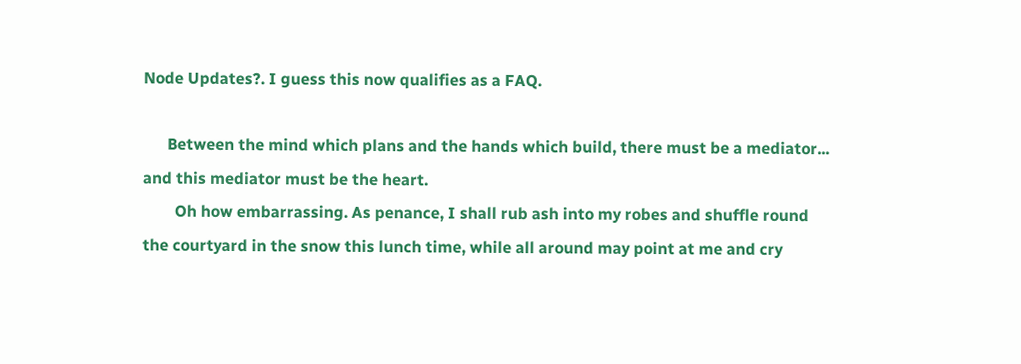Node Updates?. I guess this now qualifies as a FAQ.

      Between the mind which plans and the hands which build, there must be a mediator... and this mediator must be the heart.
        Oh how embarrassing. As penance, I shall rub ash into my robes and shuffle round the courtyard in the snow this lunch time, while all around may point at me and cry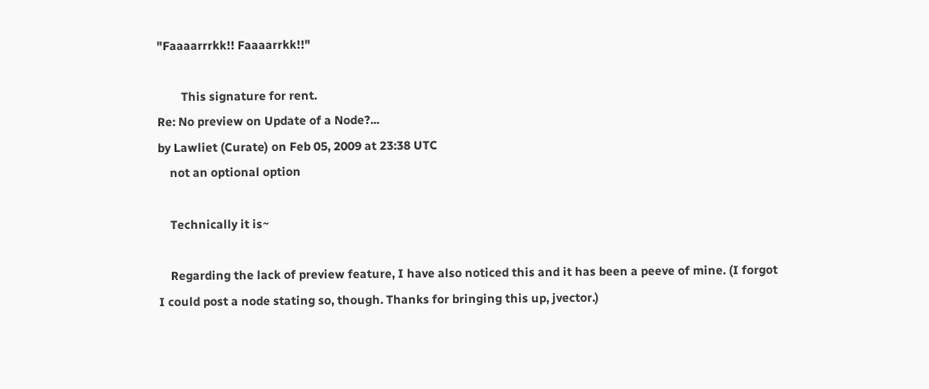"Faaaarrrkk!! Faaaarrkk!!"

        This signature for rent.
Re: No preview on Update of a Node?...
by Lawliet (Curate) on Feb 05, 2009 at 23:38 UTC
    not an optional option

    Technically it is~

    Regarding the lack of preview feature, I have also noticed this and it has been a peeve of mine. (I forgot I could post a node stating so, though. Thanks for bringing this up, jvector.)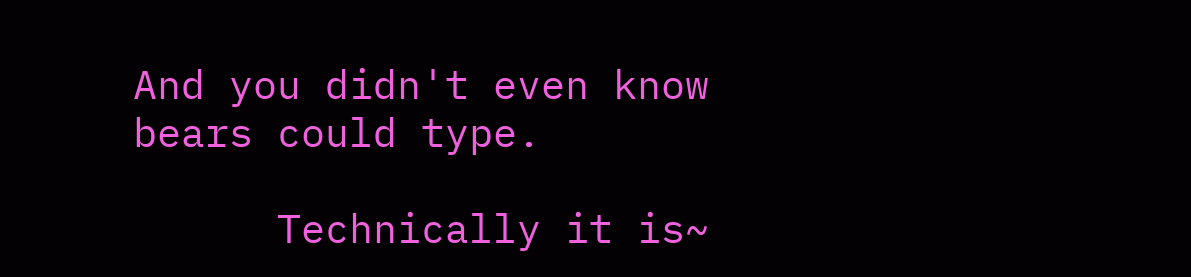And you didn't even know bears could type.

      Technically it is~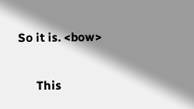So it is. <bow>

      This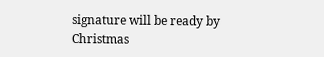signature will be ready by Christmas